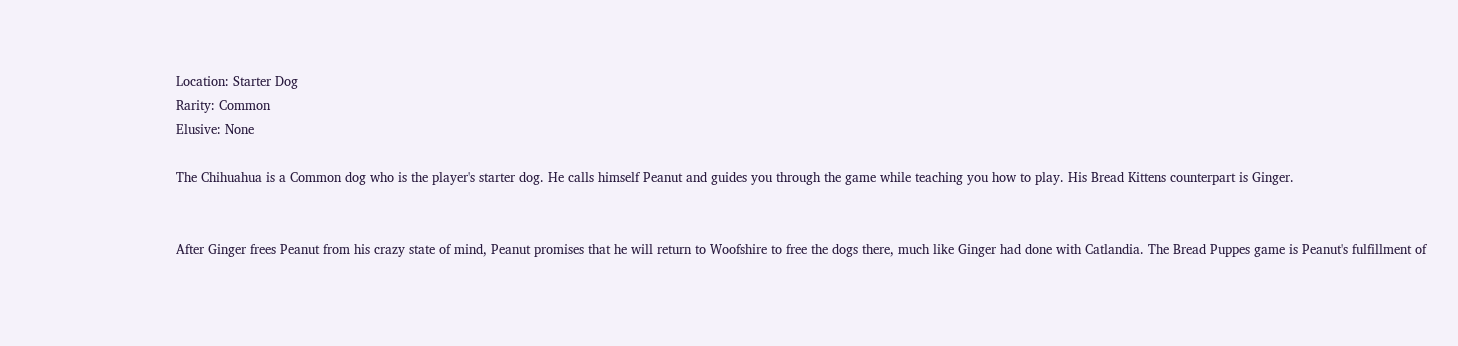Location: Starter Dog
Rarity: Common
Elusive: None

The Chihuahua is a Common dog who is the player's starter dog. He calls himself Peanut and guides you through the game while teaching you how to play. His Bread Kittens counterpart is Ginger.


After Ginger frees Peanut from his crazy state of mind, Peanut promises that he will return to Woofshire to free the dogs there, much like Ginger had done with Catlandia. The Bread Puppes game is Peanut's fulfillment of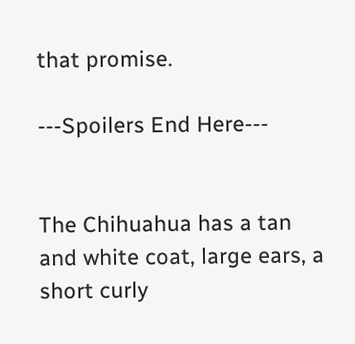that promise.

---Spoilers End Here---


The Chihuahua has a tan and white coat, large ears, a short curly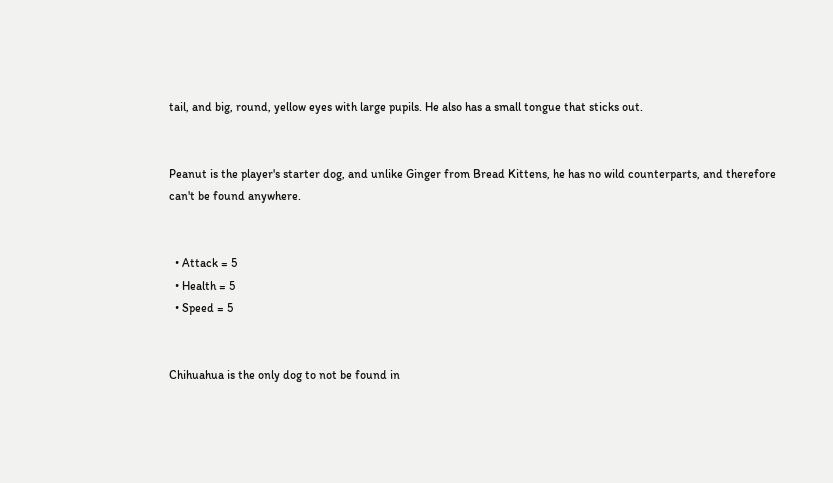tail, and big, round, yellow eyes with large pupils. He also has a small tongue that sticks out.


Peanut is the player's starter dog, and unlike Ginger from Bread Kittens, he has no wild counterparts, and therefore can't be found anywhere.


  • Attack = 5
  • Health = 5
  • Speed = 5


Chihuahua is the only dog to not be found in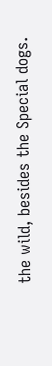the wild, besides the Special dogs.